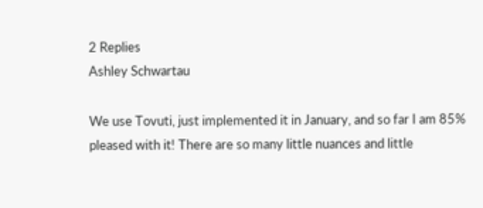2 Replies
Ashley Schwartau

We use Tovuti, just implemented it in January, and so far I am 85% pleased with it! There are so many little nuances and little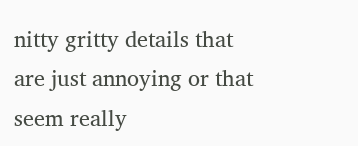nitty gritty details that are just annoying or that seem really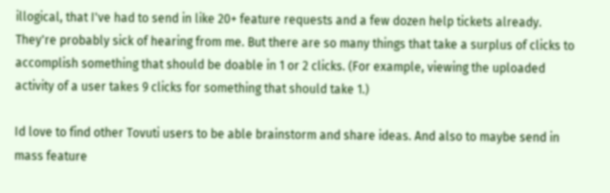illogical, that I've had to send in like 20+ feature requests and a few dozen help tickets already. They're probably sick of hearing from me. But there are so many things that take a surplus of clicks to accomplish something that should be doable in 1 or 2 clicks. (For example, viewing the uploaded activity of a user takes 9 clicks for something that should take 1.)

Id love to find other Tovuti users to be able brainstorm and share ideas. And also to maybe send in mass feature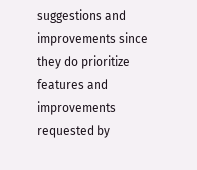suggestions and improvements since they do prioritize features and improvements requested by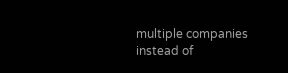multiple companies instead of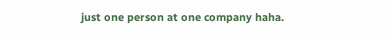just one person at one company haha.